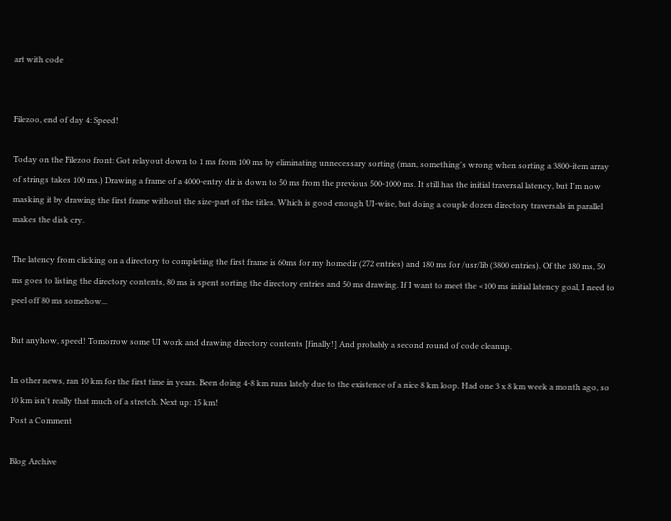art with code


Filezoo, end of day 4: Speed!

Today on the Filezoo front: Got relayout down to 1 ms from 100 ms by eliminating unnecessary sorting (man, something's wrong when sorting a 3800-item array of strings takes 100 ms.) Drawing a frame of a 4000-entry dir is down to 50 ms from the previous 500-1000 ms. It still has the initial traversal latency, but I'm now masking it by drawing the first frame without the size-part of the titles. Which is good enough UI-wise, but doing a couple dozen directory traversals in parallel makes the disk cry.

The latency from clicking on a directory to completing the first frame is 60ms for my homedir (272 entries) and 180 ms for /usr/lib (3800 entries). Of the 180 ms, 50 ms goes to listing the directory contents, 80 ms is spent sorting the directory entries and 50 ms drawing. If I want to meet the <100 ms initial latency goal, I need to peel off 80 ms somehow...

But anyhow, speed! Tomorrow some UI work and drawing directory contents [finally!] And probably a second round of code cleanup.

In other news, ran 10 km for the first time in years. Been doing 4-8 km runs lately due to the existence of a nice 8 km loop. Had one 3 x 8 km week a month ago, so 10 km isn't really that much of a stretch. Next up: 15 km!
Post a Comment

Blog Archive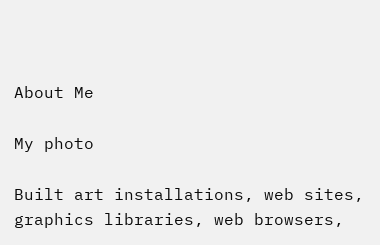About Me

My photo

Built art installations, web sites, graphics libraries, web browsers,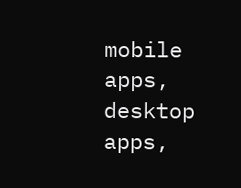mobile apps, desktop apps,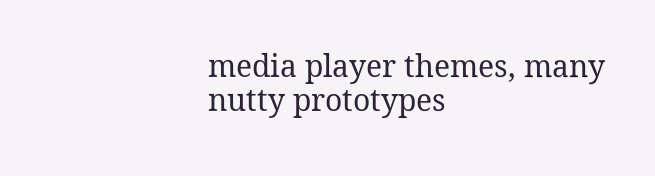media player themes, many nutty prototypes